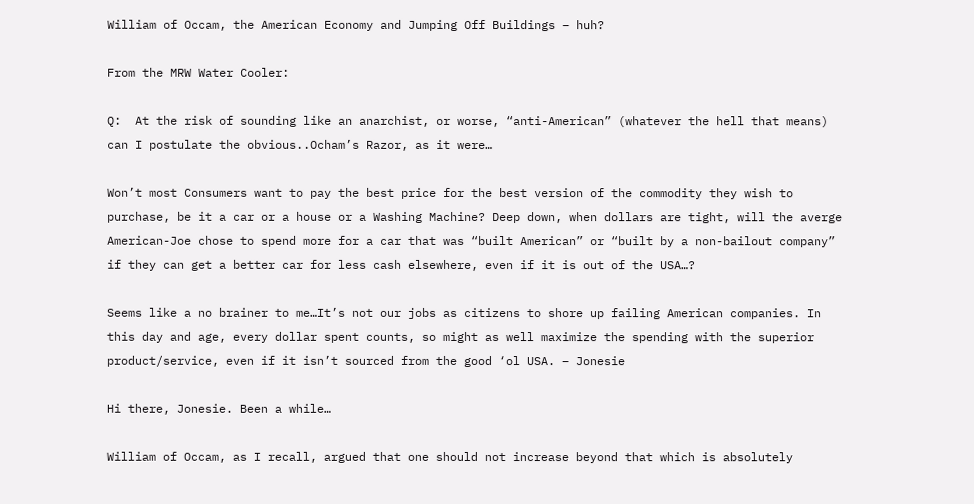William of Occam, the American Economy and Jumping Off Buildings – huh?

From the MRW Water Cooler:

Q:  At the risk of sounding like an anarchist, or worse, “anti-American” (whatever the hell that means) can I postulate the obvious..Ocham’s Razor, as it were…

Won’t most Consumers want to pay the best price for the best version of the commodity they wish to purchase, be it a car or a house or a Washing Machine? Deep down, when dollars are tight, will the averge American-Joe chose to spend more for a car that was “built American” or “built by a non-bailout company” if they can get a better car for less cash elsewhere, even if it is out of the USA…?

Seems like a no brainer to me…It’s not our jobs as citizens to shore up failing American companies. In this day and age, every dollar spent counts, so might as well maximize the spending with the superior product/service, even if it isn’t sourced from the good ‘ol USA. – Jonesie

Hi there, Jonesie. Been a while…

William of Occam, as I recall, argued that one should not increase beyond that which is absolutely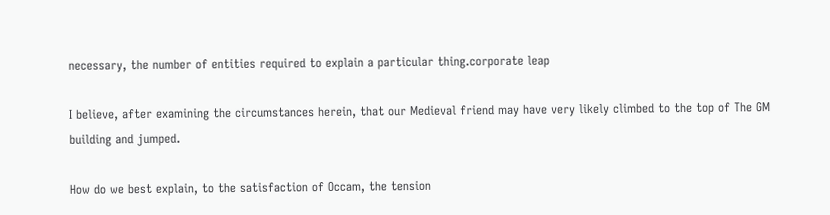necessary, the number of entities required to explain a particular thing.corporate leap

I believe, after examining the circumstances herein, that our Medieval friend may have very likely climbed to the top of The GM building and jumped.

How do we best explain, to the satisfaction of Occam, the tension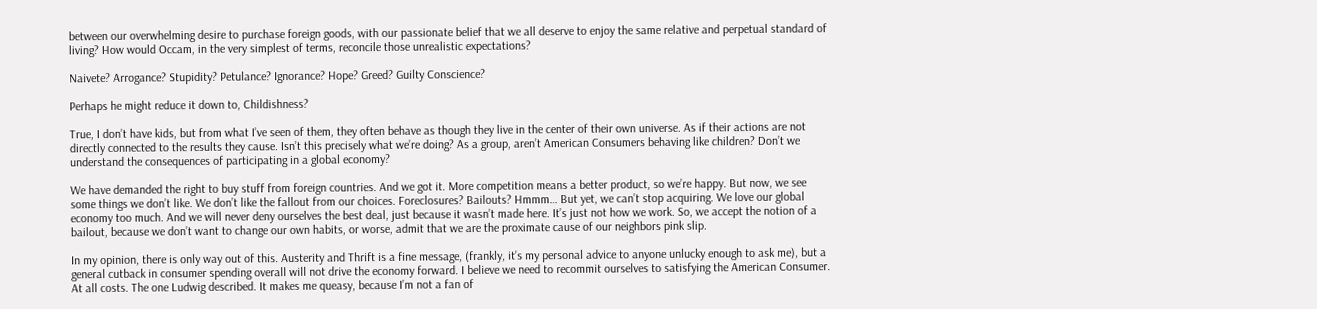between our overwhelming desire to purchase foreign goods, with our passionate belief that we all deserve to enjoy the same relative and perpetual standard of living? How would Occam, in the very simplest of terms, reconcile those unrealistic expectations?

Naivete? Arrogance? Stupidity? Petulance? Ignorance? Hope? Greed? Guilty Conscience?

Perhaps he might reduce it down to, Childishness?

True, I don’t have kids, but from what I’ve seen of them, they often behave as though they live in the center of their own universe. As if their actions are not directly connected to the results they cause. Isn’t this precisely what we’re doing? As a group, aren’t American Consumers behaving like children? Don’t we understand the consequences of participating in a global economy?

We have demanded the right to buy stuff from foreign countries. And we got it. More competition means a better product, so we’re happy. But now, we see some things we don’t like. We don’t like the fallout from our choices. Foreclosures? Bailouts? Hmmm… But yet, we can’t stop acquiring. We love our global economy too much. And we will never deny ourselves the best deal, just because it wasn’t made here. It’s just not how we work. So, we accept the notion of a bailout, because we don’t want to change our own habits, or worse, admit that we are the proximate cause of our neighbors pink slip.

In my opinion, there is only way out of this. Austerity and Thrift is a fine message, (frankly, it’s my personal advice to anyone unlucky enough to ask me), but a general cutback in consumer spending overall will not drive the economy forward. I believe we need to recommit ourselves to satisfying the American Consumer. At all costs. The one Ludwig described. It makes me queasy, because I’m not a fan of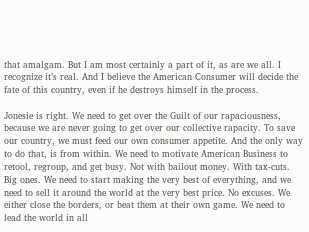that amalgam. But I am most certainly a part of it, as are we all. I recognize it’s real. And I believe the American Consumer will decide the fate of this country, even if he destroys himself in the process.

Jonesie is right. We need to get over the Guilt of our rapaciousness, because we are never going to get over our collective rapacity. To save our country, we must feed our own consumer appetite. And the only way to do that, is from within. We need to motivate American Business to retool, regroup, and get busy. Not with bailout money. With tax-cuts. Big ones. We need to start making the very best of everything, and we need to sell it around the world at the very best price. No excuses. We either close the borders, or beat them at their own game. We need to lead the world in all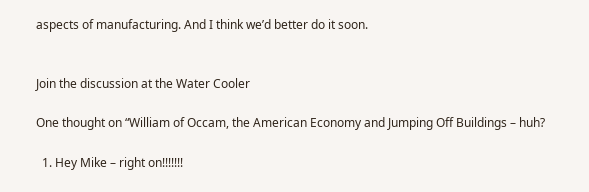aspects of manufacturing. And I think we’d better do it soon.


Join the discussion at the Water Cooler

One thought on “William of Occam, the American Economy and Jumping Off Buildings – huh?

  1. Hey Mike – right on!!!!!!!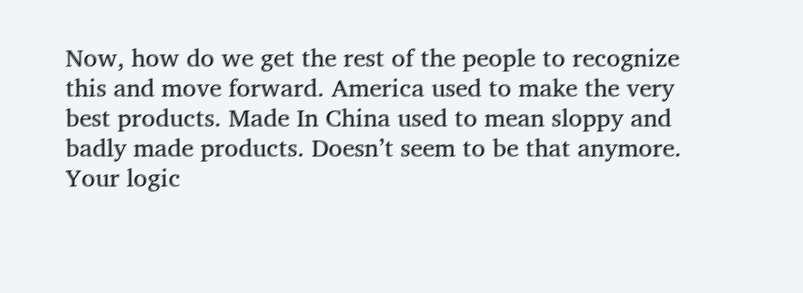Now, how do we get the rest of the people to recognize this and move forward. America used to make the very best products. Made In China used to mean sloppy and badly made products. Doesn’t seem to be that anymore. Your logic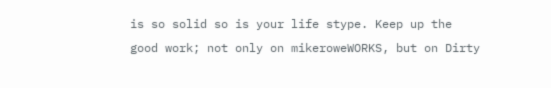is so solid so is your life stype. Keep up the good work; not only on mikeroweWORKS, but on Dirty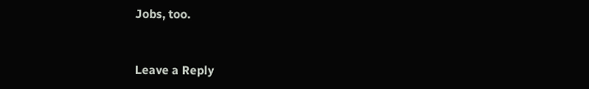Jobs, too.


Leave a Reply